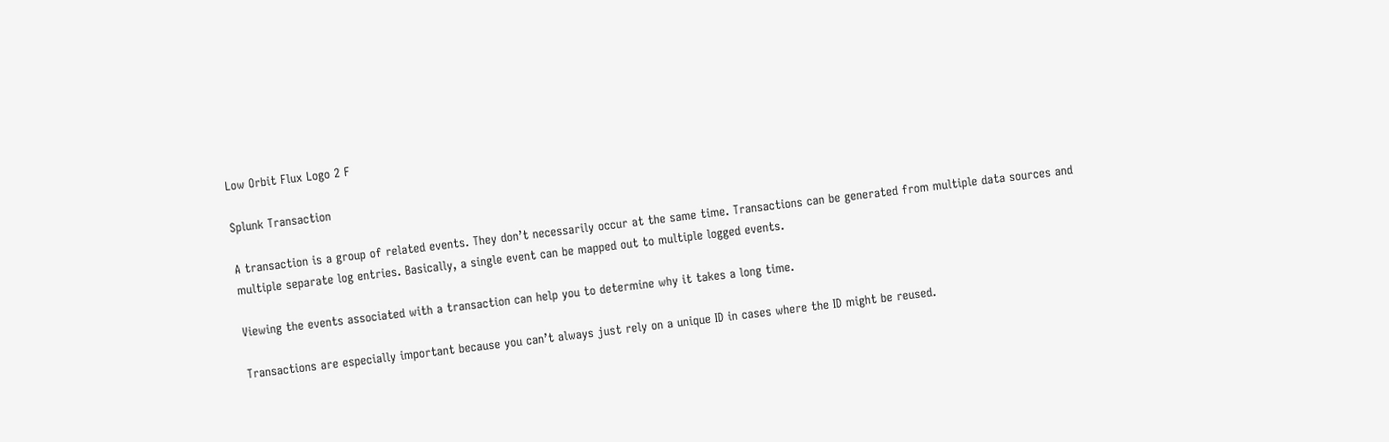Low Orbit Flux Logo 2 F

Splunk Transaction

A transaction is a group of related events. They don’t necessarily occur at the same time. Transactions can be generated from multiple data sources and multiple separate log entries. Basically, a single event can be mapped out to multiple logged events.

Viewing the events associated with a transaction can help you to determine why it takes a long time.

Transactions are especially important because you can’t always just rely on a unique ID in cases where the ID might be reused.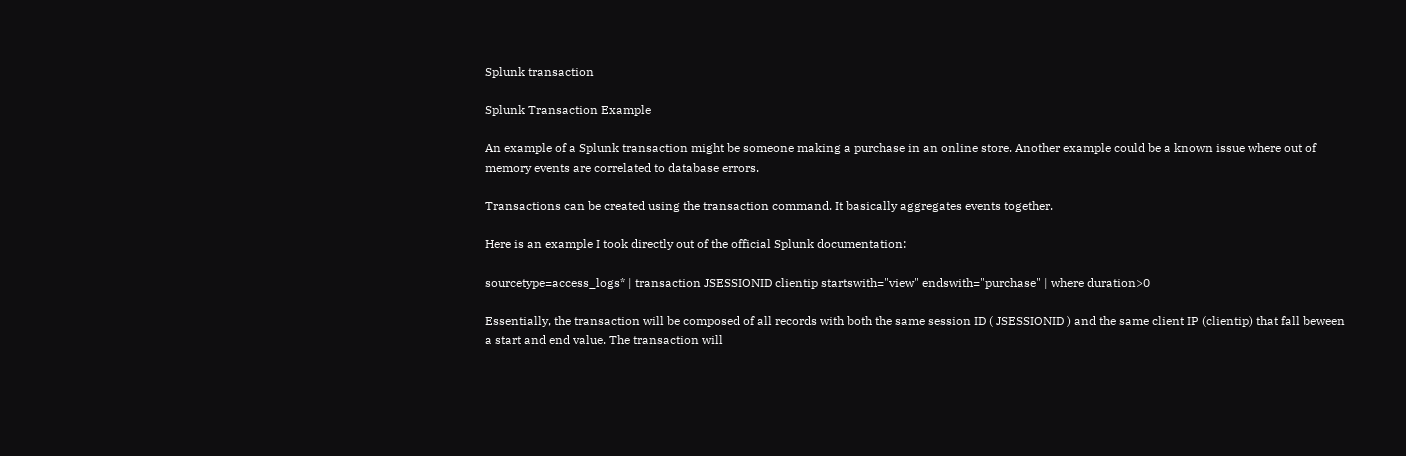Splunk transaction

Splunk Transaction Example

An example of a Splunk transaction might be someone making a purchase in an online store. Another example could be a known issue where out of memory events are correlated to database errors.

Transactions can be created using the transaction command. It basically aggregates events together.

Here is an example I took directly out of the official Splunk documentation:

sourcetype=access_logs* | transaction JSESSIONID clientip startswith="view" endswith="purchase" | where duration>0

Essentially, the transaction will be composed of all records with both the same session ID ( JSESSIONID ) and the same client IP (clientip) that fall beween a start and end value. The transaction will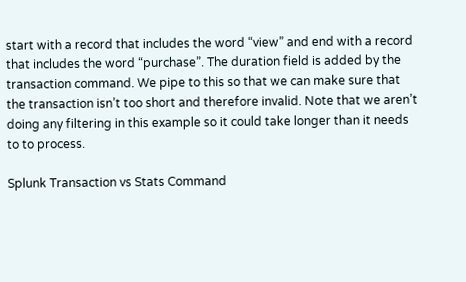start with a record that includes the word “view” and end with a record that includes the word “purchase”. The duration field is added by the transaction command. We pipe to this so that we can make sure that the transaction isn’t too short and therefore invalid. Note that we aren’t doing any filtering in this example so it could take longer than it needs to to process.

Splunk Transaction vs Stats Command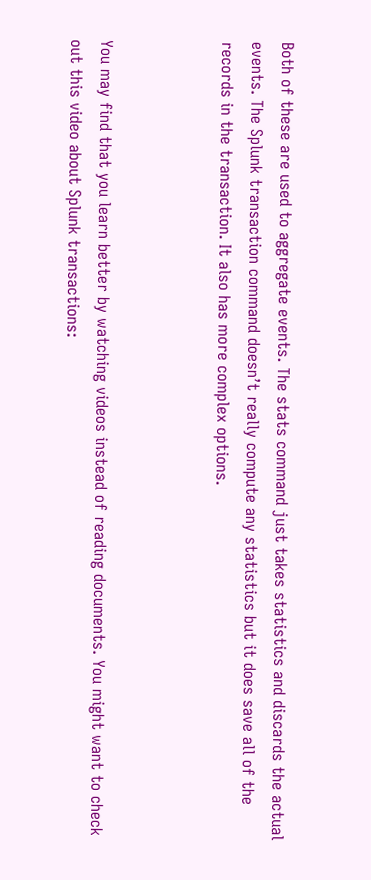Both of these are used to aggregate events. The stats command just takes statistics and discards the actual events. The Splunk transaction command doesn’t really compute any statistics but it does save all of the records in the transaction. It also has more complex options.



You may find that you learn better by watching videos instead of reading documents. You might want to check out this video about Splunk transactions: